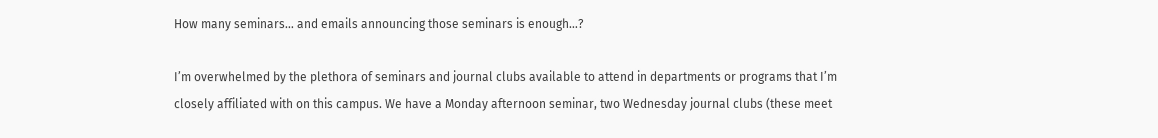How many seminars… and emails announcing those seminars is enough…?

I’m overwhelmed by the plethora of seminars and journal clubs available to attend in departments or programs that I’m closely affiliated with on this campus. We have a Monday afternoon seminar, two Wednesday journal clubs (these meet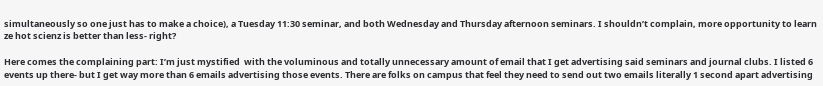simultaneously so one just has to make a choice), a Tuesday 11:30 seminar, and both Wednesday and Thursday afternoon seminars. I shouldn’t complain, more opportunity to learn ze hot scienz is better than less- right?

Here comes the complaining part: I’m just mystified  with the voluminous and totally unnecessary amount of email that I get advertising said seminars and journal clubs. I listed 6 events up there- but I get way more than 6 emails advertising those events. There are folks on campus that feel they need to send out two emails literally 1 second apart advertising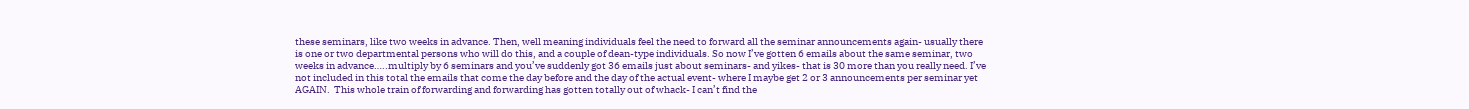these seminars, like two weeks in advance. Then, well meaning individuals feel the need to forward all the seminar announcements again- usually there is one or two departmental persons who will do this, and a couple of dean-type individuals. So now I’ve gotten 6 emails about the same seminar, two weeks in advance…..multiply by 6 seminars and you’ve suddenly got 36 emails just about seminars- and yikes- that is 30 more than you really need. I’ve not included in this total the emails that come the day before and the day of the actual event- where I maybe get 2 or 3 announcements per seminar yet AGAIN.  This whole train of forwarding and forwarding has gotten totally out of whack- I can’t find the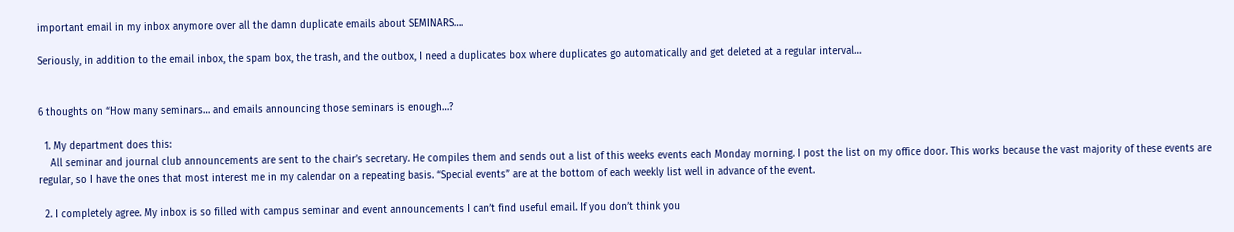important email in my inbox anymore over all the damn duplicate emails about SEMINARS….

Seriously, in addition to the email inbox, the spam box, the trash, and the outbox, I need a duplicates box where duplicates go automatically and get deleted at a regular interval…


6 thoughts on “How many seminars… and emails announcing those seminars is enough…?

  1. My department does this:
    All seminar and journal club announcements are sent to the chair’s secretary. He compiles them and sends out a list of this weeks events each Monday morning. I post the list on my office door. This works because the vast majority of these events are regular, so I have the ones that most interest me in my calendar on a repeating basis. “Special events” are at the bottom of each weekly list well in advance of the event.

  2. I completely agree. My inbox is so filled with campus seminar and event announcements I can’t find useful email. If you don’t think you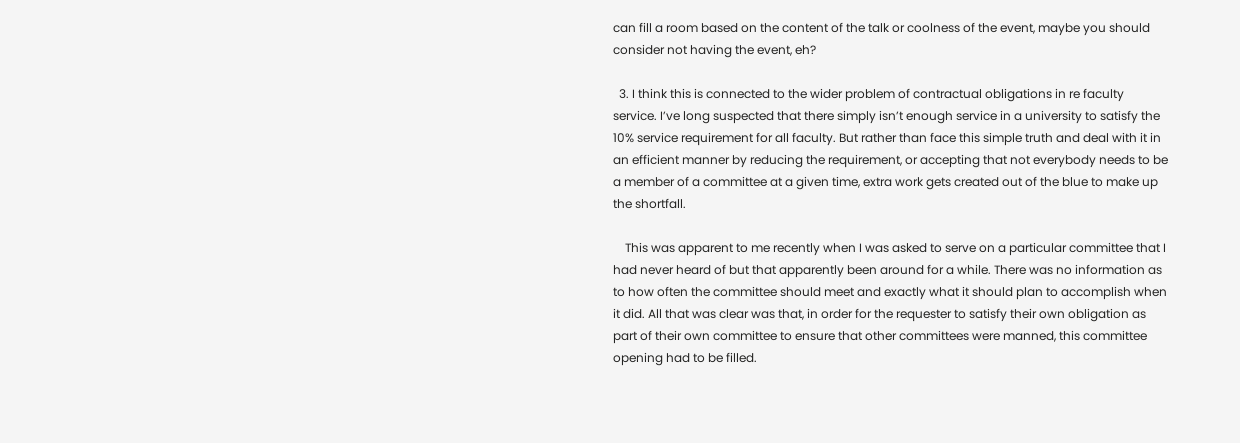can fill a room based on the content of the talk or coolness of the event, maybe you should consider not having the event, eh?

  3. I think this is connected to the wider problem of contractual obligations in re faculty service. I’ve long suspected that there simply isn’t enough service in a university to satisfy the 10% service requirement for all faculty. But rather than face this simple truth and deal with it in an efficient manner by reducing the requirement, or accepting that not everybody needs to be a member of a committee at a given time, extra work gets created out of the blue to make up the shortfall.

    This was apparent to me recently when I was asked to serve on a particular committee that I had never heard of but that apparently been around for a while. There was no information as to how often the committee should meet and exactly what it should plan to accomplish when it did. All that was clear was that, in order for the requester to satisfy their own obligation as part of their own committee to ensure that other committees were manned, this committee opening had to be filled.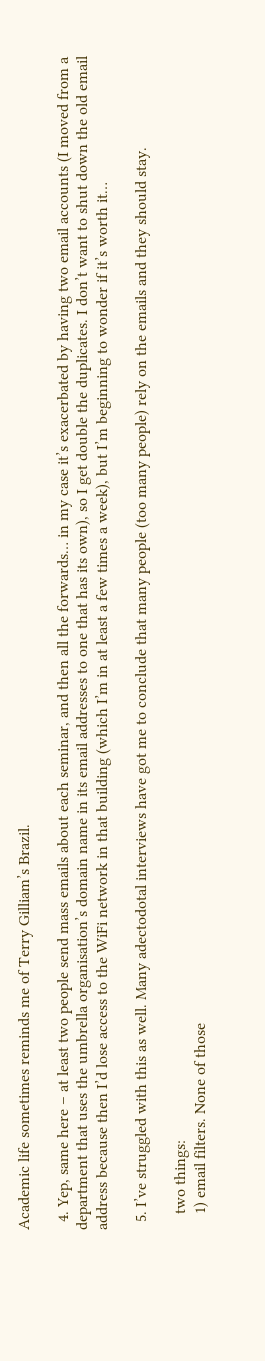Academic life sometimes reminds me of Terry Gilliam’s Brazil.

  4. Yep, same here – at least two people send mass emails about each seminar, and then all the forwards… in my case it’s exacerbated by having two email accounts (I moved from a department that uses the umbrella organisation’s domain name in its email addresses to one that has its own), so I get double the duplicates. I don’t want to shut down the old email address because then I’d lose access to the WiFi network in that building (which I’m in at least a few times a week), but I’m beginning to wonder if it’s worth it…

  5. I’ve struggled with this as well. Many adectodotal interviews have got me to conclude that many people (too many people) rely on the emails and they should stay.

    two things:
    1) email filters. None of those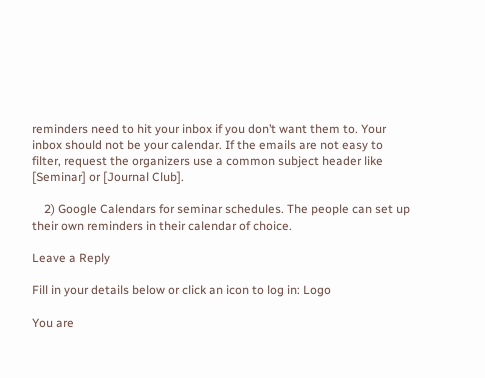reminders need to hit your inbox if you don’t want them to. Your inbox should not be your calendar. If the emails are not easy to filter, request the organizers use a common subject header like [Seminar] or [Journal Club].

    2) Google Calendars for seminar schedules. The people can set up their own reminders in their calendar of choice.

Leave a Reply

Fill in your details below or click an icon to log in: Logo

You are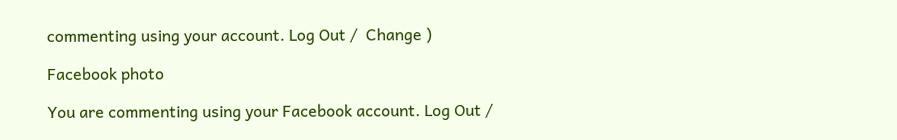commenting using your account. Log Out /  Change )

Facebook photo

You are commenting using your Facebook account. Log Out /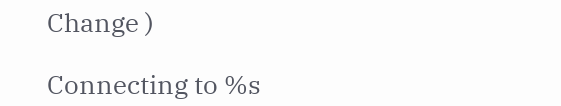Change )

Connecting to %s